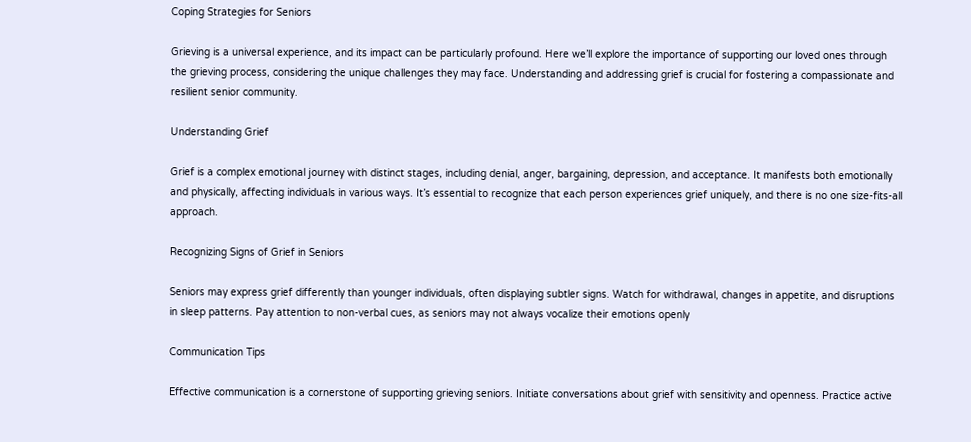Coping Strategies for Seniors

Grieving is a universal experience, and its impact can be particularly profound. Here we’ll explore the importance of supporting our loved ones through the grieving process, considering the unique challenges they may face. Understanding and addressing grief is crucial for fostering a compassionate and resilient senior community.

Understanding Grief

Grief is a complex emotional journey with distinct stages, including denial, anger, bargaining, depression, and acceptance. It manifests both emotionally and physically, affecting individuals in various ways. It’s essential to recognize that each person experiences grief uniquely, and there is no one size-fits-all approach.

Recognizing Signs of Grief in Seniors

Seniors may express grief differently than younger individuals, often displaying subtler signs. Watch for withdrawal, changes in appetite, and disruptions in sleep patterns. Pay attention to non-verbal cues, as seniors may not always vocalize their emotions openly

Communication Tips

Effective communication is a cornerstone of supporting grieving seniors. Initiate conversations about grief with sensitivity and openness. Practice active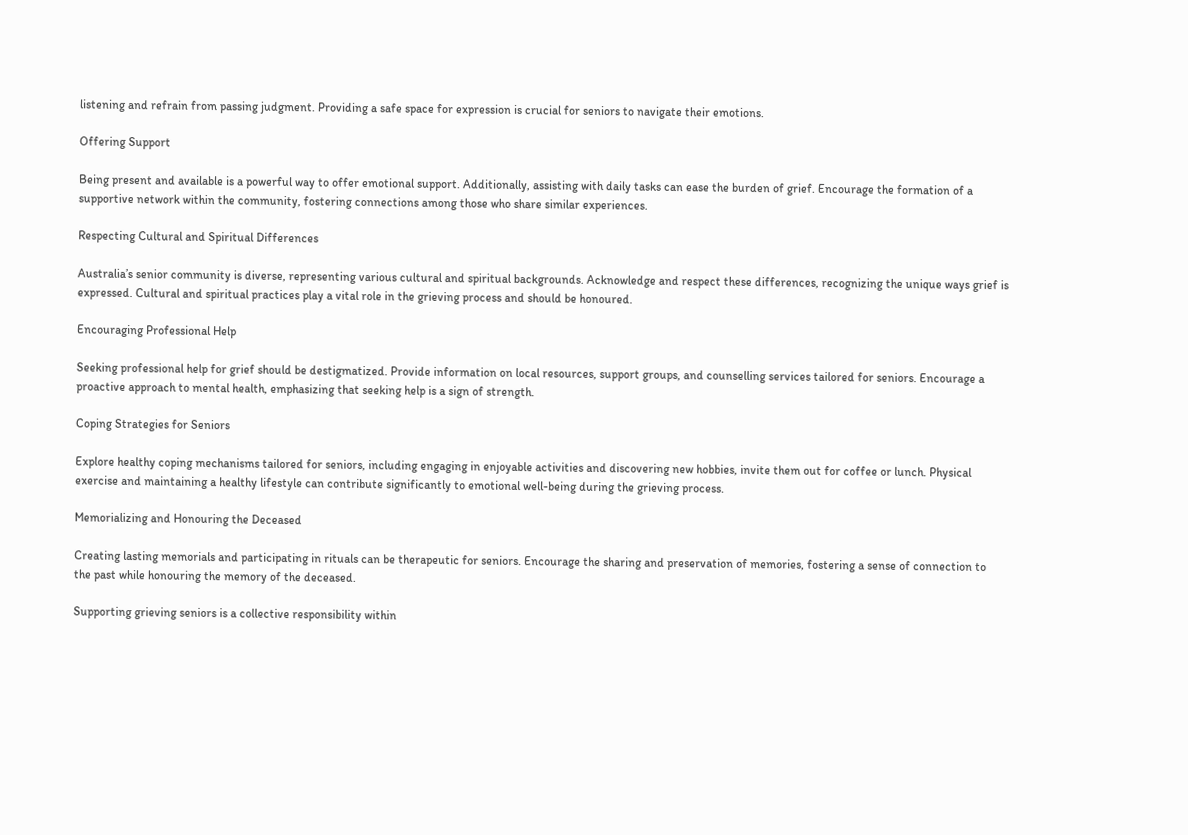listening and refrain from passing judgment. Providing a safe space for expression is crucial for seniors to navigate their emotions.

Offering Support

Being present and available is a powerful way to offer emotional support. Additionally, assisting with daily tasks can ease the burden of grief. Encourage the formation of a supportive network within the community, fostering connections among those who share similar experiences.

Respecting Cultural and Spiritual Differences

Australia’s senior community is diverse, representing various cultural and spiritual backgrounds. Acknowledge and respect these differences, recognizing the unique ways grief is expressed. Cultural and spiritual practices play a vital role in the grieving process and should be honoured.

Encouraging Professional Help

Seeking professional help for grief should be destigmatized. Provide information on local resources, support groups, and counselling services tailored for seniors. Encourage a proactive approach to mental health, emphasizing that seeking help is a sign of strength.

Coping Strategies for Seniors

Explore healthy coping mechanisms tailored for seniors, including engaging in enjoyable activities and discovering new hobbies, invite them out for coffee or lunch. Physical exercise and maintaining a healthy lifestyle can contribute significantly to emotional well-being during the grieving process.

Memorializing and Honouring the Deceased

Creating lasting memorials and participating in rituals can be therapeutic for seniors. Encourage the sharing and preservation of memories, fostering a sense of connection to the past while honouring the memory of the deceased.

Supporting grieving seniors is a collective responsibility within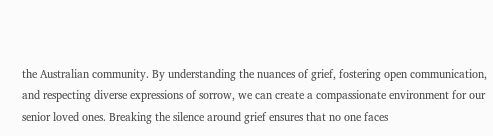the Australian community. By understanding the nuances of grief, fostering open communication, and respecting diverse expressions of sorrow, we can create a compassionate environment for our senior loved ones. Breaking the silence around grief ensures that no one faces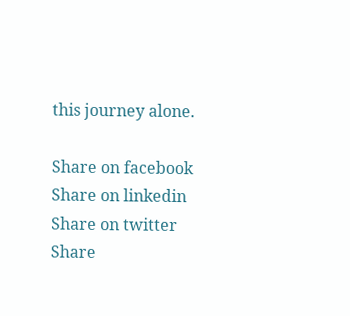this journey alone.

Share on facebook
Share on linkedin
Share on twitter
Share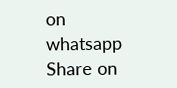on whatsapp
Share on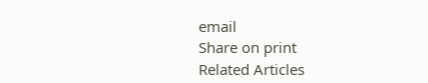email
Share on print
Related Articles